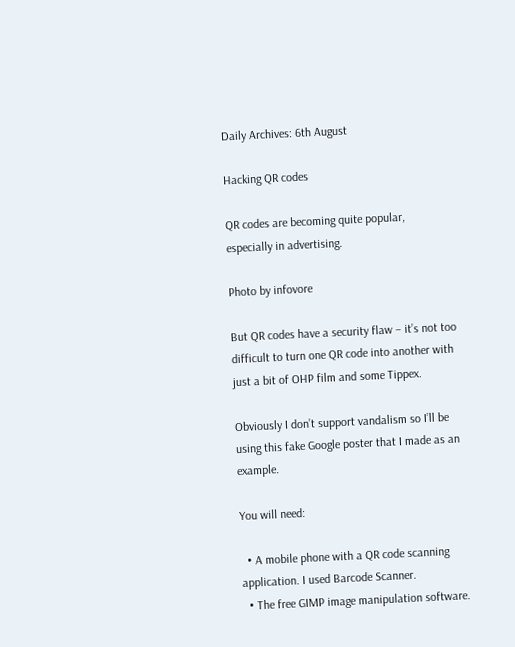Daily Archives: 6th August

Hacking QR codes

QR codes are becoming quite popular, especially in advertising.

Photo by infovore

But QR codes have a security flaw – it’s not too difficult to turn one QR code into another with just a bit of OHP film and some Tippex.

Obviously I don’t support vandalism so I’ll be using this fake Google poster that I made as an example.

You will need:

  • A mobile phone with a QR code scanning application. I used Barcode Scanner.
  • The free GIMP image manipulation software.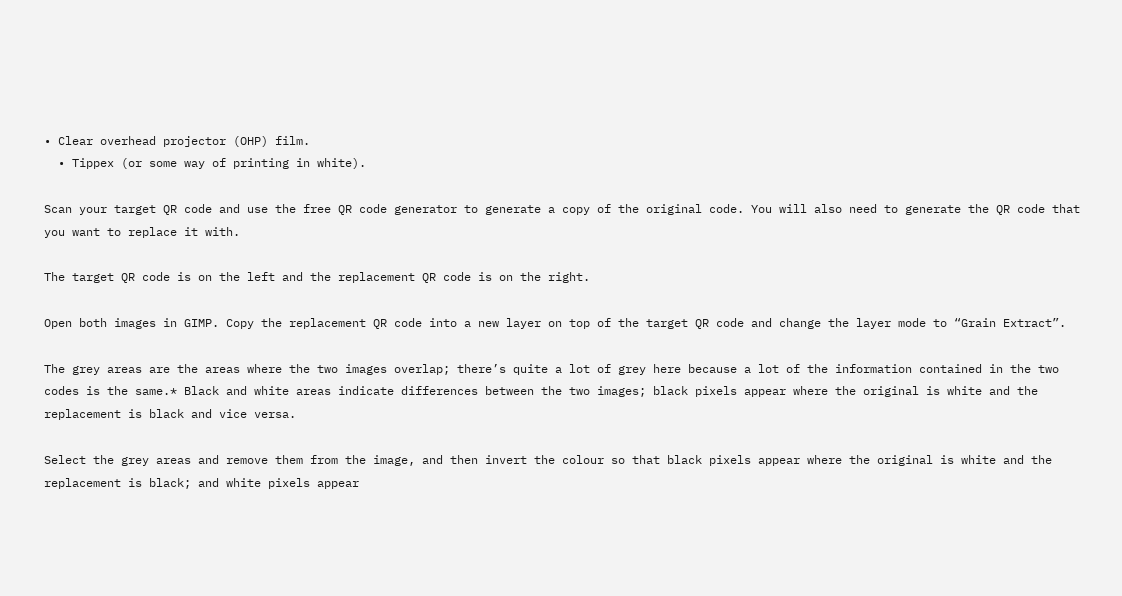• Clear overhead projector (OHP) film.
  • Tippex (or some way of printing in white).

Scan your target QR code and use the free QR code generator to generate a copy of the original code. You will also need to generate the QR code that you want to replace it with.

The target QR code is on the left and the replacement QR code is on the right.

Open both images in GIMP. Copy the replacement QR code into a new layer on top of the target QR code and change the layer mode to “Grain Extract”.

The grey areas are the areas where the two images overlap; there’s quite a lot of grey here because a lot of the information contained in the two codes is the same.* Black and white areas indicate differences between the two images; black pixels appear where the original is white and the replacement is black and vice versa.

Select the grey areas and remove them from the image, and then invert the colour so that black pixels appear where the original is white and the replacement is black; and white pixels appear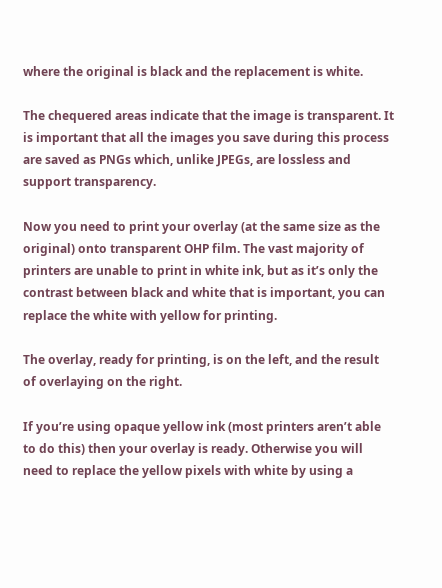where the original is black and the replacement is white.

The chequered areas indicate that the image is transparent. It is important that all the images you save during this process are saved as PNGs which, unlike JPEGs, are lossless and support transparency.

Now you need to print your overlay (at the same size as the original) onto transparent OHP film. The vast majority of printers are unable to print in white ink, but as it’s only the contrast between black and white that is important, you can replace the white with yellow for printing.

The overlay, ready for printing, is on the left, and the result of overlaying on the right.

If you’re using opaque yellow ink (most printers aren’t able to do this) then your overlay is ready. Otherwise you will need to replace the yellow pixels with white by using a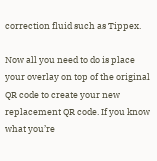correction fluid such as Tippex.

Now all you need to do is place your overlay on top of the original QR code to create your new replacement QR code. If you know what you’re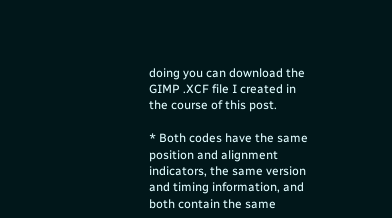doing you can download the GIMP .XCF file I created in the course of this post.

* Both codes have the same position and alignment indicators, the same version and timing information, and both contain the same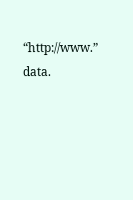“http://www.” data.